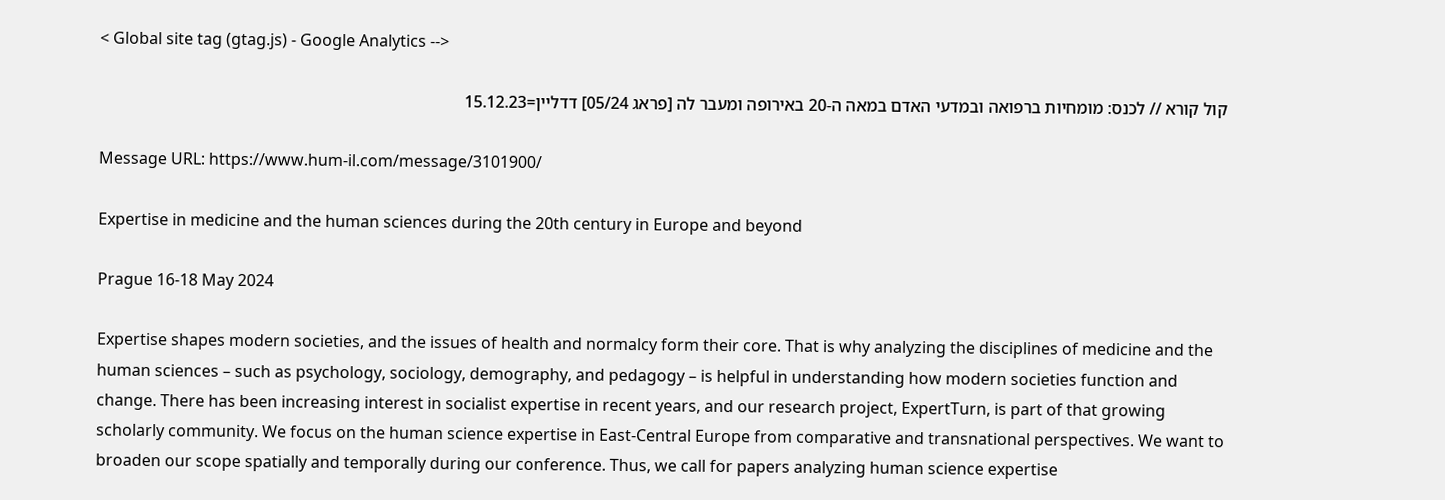< Global site tag (gtag.js) - Google Analytics -->

קול קורא // לכנס: מומחיות ברפואה ובמדעי האדם במאה ה-20 באירופה ומעבר לה [פראג 05/24] דדליין=15.12.23

Message URL: https://www.hum-il.com/message/3101900/

Expertise in medicine and the human sciences during the 20th century in Europe and beyond

Prague 16-18 May 2024

Expertise shapes modern societies, and the issues of health and normalcy form their core. That is why analyzing the disciplines of medicine and the human sciences – such as psychology, sociology, demography, and pedagogy – is helpful in understanding how modern societies function and change. There has been increasing interest in socialist expertise in recent years, and our research project, ExpertTurn, is part of that growing scholarly community. We focus on the human science expertise in East-Central Europe from comparative and transnational perspectives. We want to broaden our scope spatially and temporally during our conference. Thus, we call for papers analyzing human science expertise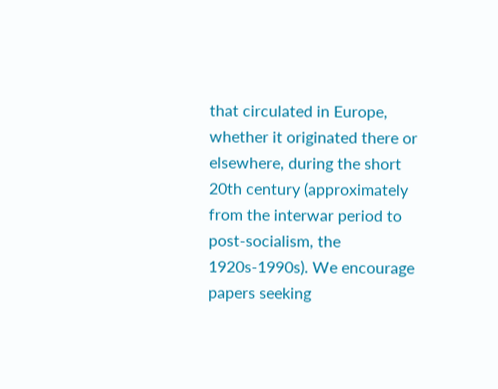that circulated in Europe, whether it originated there or elsewhere, during the short 20th century (approximately from the interwar period to post-socialism, the 1920s-1990s). We encourage papers seeking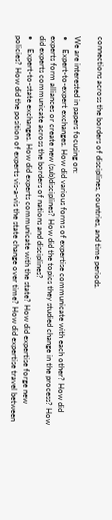connections across the borders of disciplines, countries, and time periods.

We are interested in papers focusing on:
•    Expert-to-expert exchanges. How did various forms of expertise communicate with each other? How did experts form alliances or create new (sub)disciplines? How did the topics they studied change in the process? How did experts communicate across the borders of nations and disciplines?
•    Expert-to-state exchanges. How did experts communicate with the state? How did expertise forge new policies? How did the position of experts vis-a-vis the state change over time? How did expertise travel between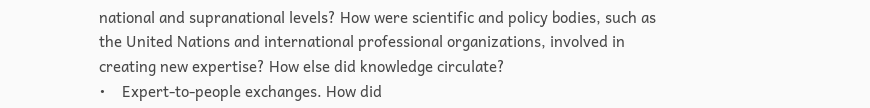national and supranational levels? How were scientific and policy bodies, such as the United Nations and international professional organizations, involved in creating new expertise? How else did knowledge circulate?
•    Expert-to-people exchanges. How did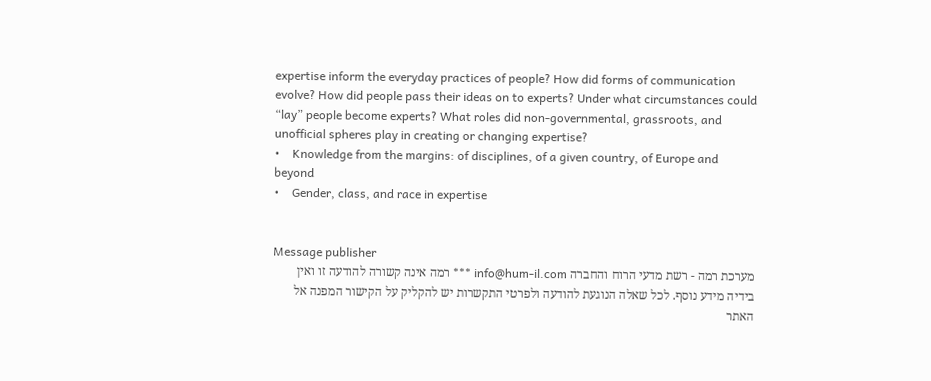expertise inform the everyday practices of people? How did forms of communication evolve? How did people pass their ideas on to experts? Under what circumstances could “lay” people become experts? What roles did non-governmental, grassroots, and unofficial spheres play in creating or changing expertise?
•    Knowledge from the margins: of disciplines, of a given country, of Europe and beyond
•    Gender, class, and race in expertise


Message publisher
מערכת רמה - רשת מדעי הרוח והחברה info@hum-il.com *** רמה אינה קשורה להודעה זו ואין בידיה מידע נוסף. לכל שאלה הנוגעת להודעה ולפרטי התקשרות יש להקליק על הקישור המפנה אל האתר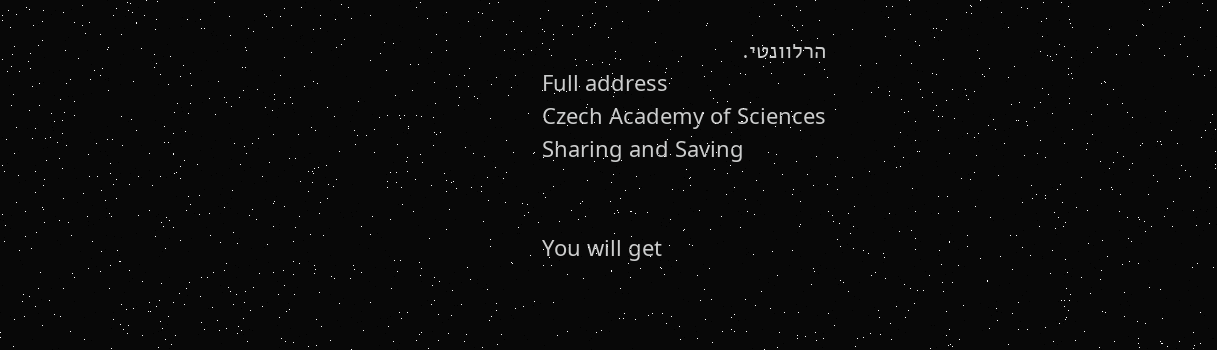הרלוונטי.
Full address
Czech Academy of Sciences
Sharing and Saving


You will get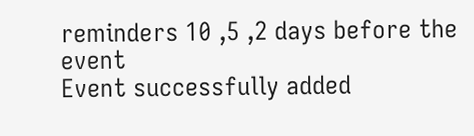reminders 10 ,5 ,2 days before the event
Event successfully added